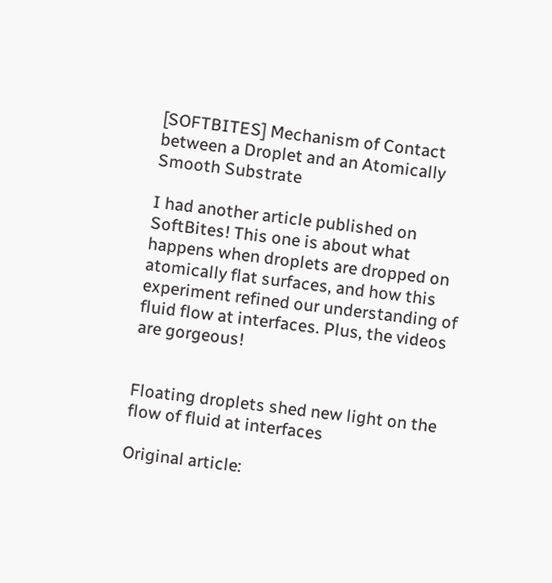[SOFTBITES] Mechanism of Contact between a Droplet and an Atomically Smooth Substrate

I had another article published on SoftBites! This one is about what happens when droplets are dropped on atomically flat surfaces, and how this experiment refined our understanding of fluid flow at interfaces. Plus, the videos are gorgeous!


Floating droplets shed new light on the flow of fluid at interfaces

Original article: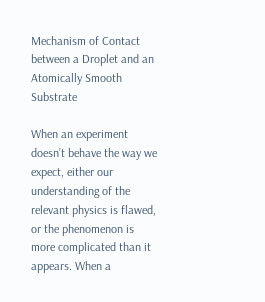Mechanism of Contact between a Droplet and an Atomically Smooth Substrate

When an experiment doesn’t behave the way we expect, either our understanding of the relevant physics is flawed, or the phenomenon is more complicated than it appears. When a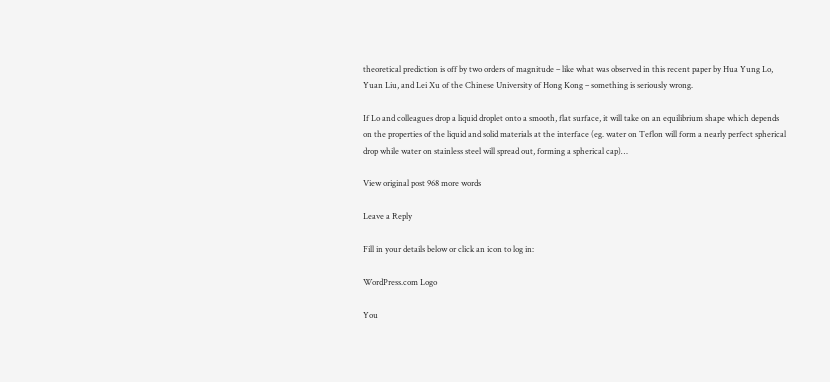theoretical prediction is off by two orders of magnitude – like what was observed in this recent paper by Hua Yung Lo, Yuan Liu, and Lei Xu of the Chinese University of Hong Kong – something is seriously wrong.

If Lo and colleagues drop a liquid droplet onto a smooth, flat surface, it will take on an equilibrium shape which depends on the properties of the liquid and solid materials at the interface (eg. water on Teflon will form a nearly perfect spherical drop while water on stainless steel will spread out, forming a spherical cap)…

View original post 968 more words

Leave a Reply

Fill in your details below or click an icon to log in:

WordPress.com Logo

You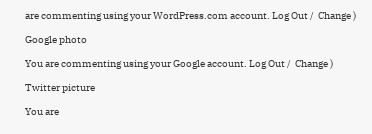are commenting using your WordPress.com account. Log Out /  Change )

Google photo

You are commenting using your Google account. Log Out /  Change )

Twitter picture

You are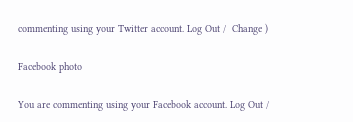commenting using your Twitter account. Log Out /  Change )

Facebook photo

You are commenting using your Facebook account. Log Out /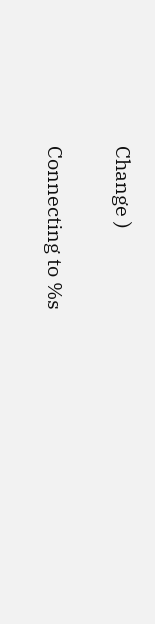Change )

Connecting to %s